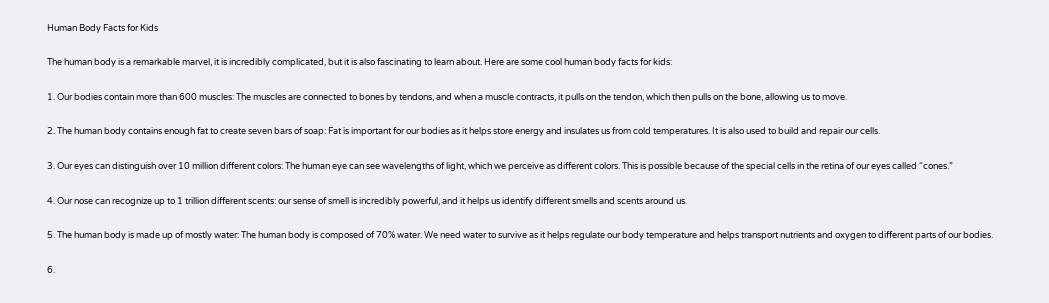Human Body Facts for Kids

The human body is a remarkable marvel, it is incredibly complicated, but it is also fascinating to learn about. Here are some cool human body facts for kids:

1. Our bodies contain more than 600 muscles: The muscles are connected to bones by tendons, and when a muscle contracts, it pulls on the tendon, which then pulls on the bone, allowing us to move.

2. The human body contains enough fat to create seven bars of soap: Fat is important for our bodies as it helps store energy and insulates us from cold temperatures. It is also used to build and repair our cells.

3. Our eyes can distinguish over 10 million different colors: The human eye can see wavelengths of light, which we perceive as different colors. This is possible because of the special cells in the retina of our eyes called “cones.”

4. Our nose can recognize up to 1 trillion different scents: our sense of smell is incredibly powerful, and it helps us identify different smells and scents around us.

5. The human body is made up of mostly water: The human body is composed of 70% water. We need water to survive as it helps regulate our body temperature and helps transport nutrients and oxygen to different parts of our bodies.

6.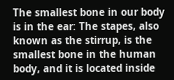The smallest bone in our body is in the ear: The stapes, also known as the stirrup, is the smallest bone in the human body, and it is located inside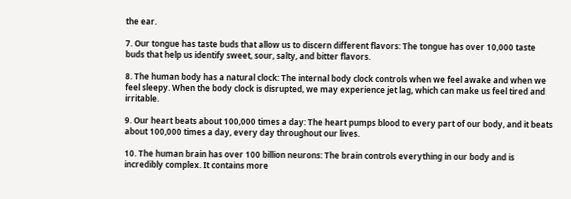the ear.

7. Our tongue has taste buds that allow us to discern different flavors: The tongue has over 10,000 taste buds that help us identify sweet, sour, salty, and bitter flavors.

8. The human body has a natural clock: The internal body clock controls when we feel awake and when we feel sleepy. When the body clock is disrupted, we may experience jet lag, which can make us feel tired and irritable.

9. Our heart beats about 100,000 times a day: The heart pumps blood to every part of our body, and it beats about 100,000 times a day, every day throughout our lives.

10. The human brain has over 100 billion neurons: The brain controls everything in our body and is incredibly complex. It contains more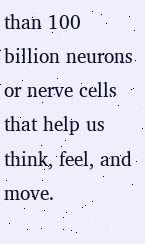than 100 billion neurons or nerve cells that help us think, feel, and move.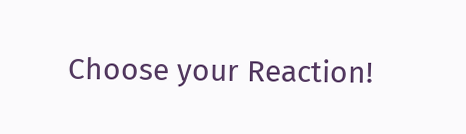Choose your Reaction!